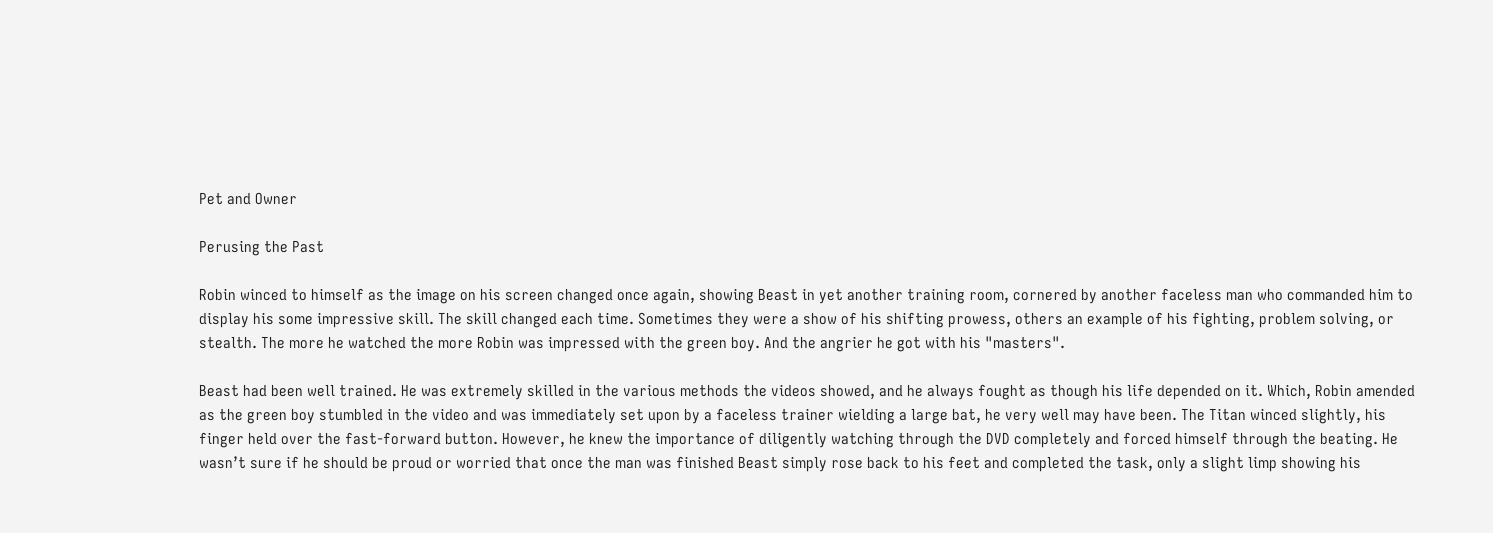Pet and Owner

Perusing the Past

Robin winced to himself as the image on his screen changed once again, showing Beast in yet another training room, cornered by another faceless man who commanded him to display his some impressive skill. The skill changed each time. Sometimes they were a show of his shifting prowess, others an example of his fighting, problem solving, or stealth. The more he watched the more Robin was impressed with the green boy. And the angrier he got with his "masters".

Beast had been well trained. He was extremely skilled in the various methods the videos showed, and he always fought as though his life depended on it. Which, Robin amended as the green boy stumbled in the video and was immediately set upon by a faceless trainer wielding a large bat, he very well may have been. The Titan winced slightly, his finger held over the fast-forward button. However, he knew the importance of diligently watching through the DVD completely and forced himself through the beating. He wasn’t sure if he should be proud or worried that once the man was finished Beast simply rose back to his feet and completed the task, only a slight limp showing his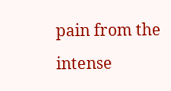pain from the intense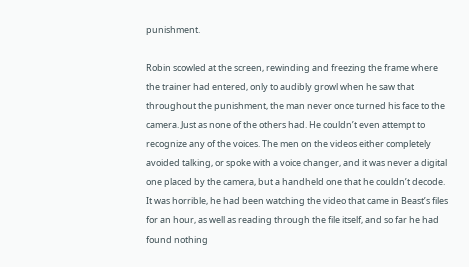punishment.

Robin scowled at the screen, rewinding and freezing the frame where the trainer had entered, only to audibly growl when he saw that throughout the punishment, the man never once turned his face to the camera. Just as none of the others had. He couldn’t even attempt to recognize any of the voices. The men on the videos either completely avoided talking, or spoke with a voice changer, and it was never a digital one placed by the camera, but a handheld one that he couldn’t decode. It was horrible, he had been watching the video that came in Beast’s files for an hour, as well as reading through the file itself, and so far he had found nothing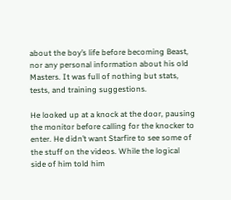about the boy’s life before becoming Beast, nor any personal information about his old Masters. It was full of nothing but stats, tests, and training suggestions.

He looked up at a knock at the door, pausing the monitor before calling for the knocker to enter. He didn’t want Starfire to see some of the stuff on the videos. While the logical side of him told him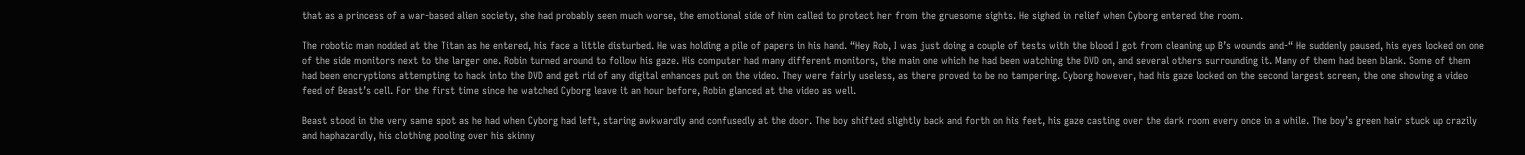that as a princess of a war-based alien society, she had probably seen much worse, the emotional side of him called to protect her from the gruesome sights. He sighed in relief when Cyborg entered the room.

The robotic man nodded at the Titan as he entered, his face a little disturbed. He was holding a pile of papers in his hand. “Hey Rob, I was just doing a couple of tests with the blood I got from cleaning up B’s wounds and-“ He suddenly paused, his eyes locked on one of the side monitors next to the larger one. Robin turned around to follow his gaze. His computer had many different monitors, the main one which he had been watching the DVD on, and several others surrounding it. Many of them had been blank. Some of them had been encryptions attempting to hack into the DVD and get rid of any digital enhances put on the video. They were fairly useless, as there proved to be no tampering. Cyborg however, had his gaze locked on the second largest screen, the one showing a video feed of Beast’s cell. For the first time since he watched Cyborg leave it an hour before, Robin glanced at the video as well.

Beast stood in the very same spot as he had when Cyborg had left, staring awkwardly and confusedly at the door. The boy shifted slightly back and forth on his feet, his gaze casting over the dark room every once in a while. The boy’s green hair stuck up crazily and haphazardly, his clothing pooling over his skinny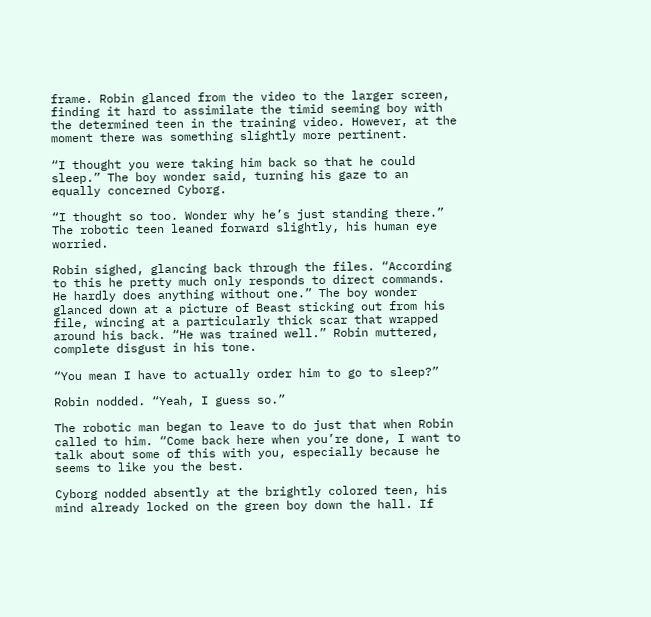frame. Robin glanced from the video to the larger screen, finding it hard to assimilate the timid seeming boy with the determined teen in the training video. However, at the moment there was something slightly more pertinent.

“I thought you were taking him back so that he could sleep.” The boy wonder said, turning his gaze to an equally concerned Cyborg.

“I thought so too. Wonder why he’s just standing there.” The robotic teen leaned forward slightly, his human eye worried.

Robin sighed, glancing back through the files. “According to this he pretty much only responds to direct commands. He hardly does anything without one.” The boy wonder glanced down at a picture of Beast sticking out from his file, wincing at a particularly thick scar that wrapped around his back. “He was trained well.” Robin muttered, complete disgust in his tone.

“You mean I have to actually order him to go to sleep?”

Robin nodded. “Yeah, I guess so.”

The robotic man began to leave to do just that when Robin called to him. “Come back here when you’re done, I want to talk about some of this with you, especially because he seems to like you the best.

Cyborg nodded absently at the brightly colored teen, his mind already locked on the green boy down the hall. If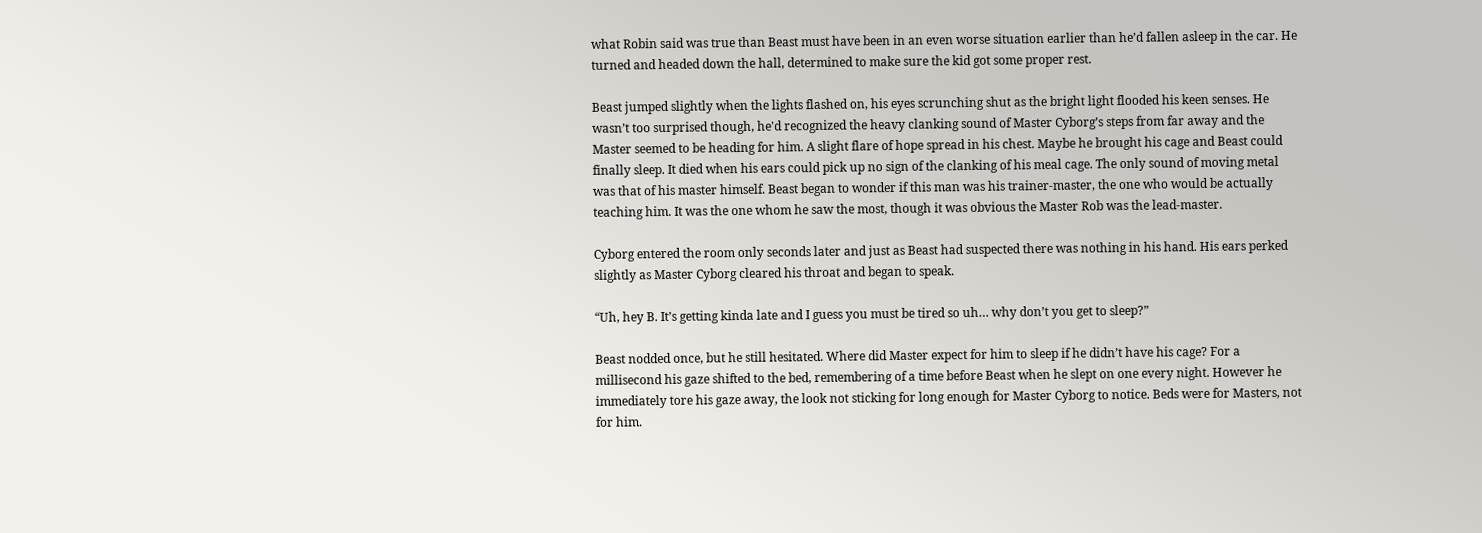what Robin said was true than Beast must have been in an even worse situation earlier than he’d fallen asleep in the car. He turned and headed down the hall, determined to make sure the kid got some proper rest.

Beast jumped slightly when the lights flashed on, his eyes scrunching shut as the bright light flooded his keen senses. He wasn’t too surprised though, he'd recognized the heavy clanking sound of Master Cyborg’s steps from far away and the Master seemed to be heading for him. A slight flare of hope spread in his chest. Maybe he brought his cage and Beast could finally sleep. It died when his ears could pick up no sign of the clanking of his meal cage. The only sound of moving metal was that of his master himself. Beast began to wonder if this man was his trainer-master, the one who would be actually teaching him. It was the one whom he saw the most, though it was obvious the Master Rob was the lead-master.

Cyborg entered the room only seconds later and just as Beast had suspected there was nothing in his hand. His ears perked slightly as Master Cyborg cleared his throat and began to speak.

“Uh, hey B. It’s getting kinda late and I guess you must be tired so uh… why don’t you get to sleep?”

Beast nodded once, but he still hesitated. Where did Master expect for him to sleep if he didn’t have his cage? For a millisecond his gaze shifted to the bed, remembering of a time before Beast when he slept on one every night. However he immediately tore his gaze away, the look not sticking for long enough for Master Cyborg to notice. Beds were for Masters, not for him.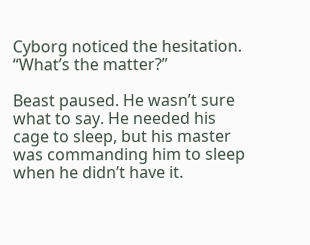Cyborg noticed the hesitation. “What’s the matter?”

Beast paused. He wasn’t sure what to say. He needed his cage to sleep, but his master was commanding him to sleep when he didn’t have it.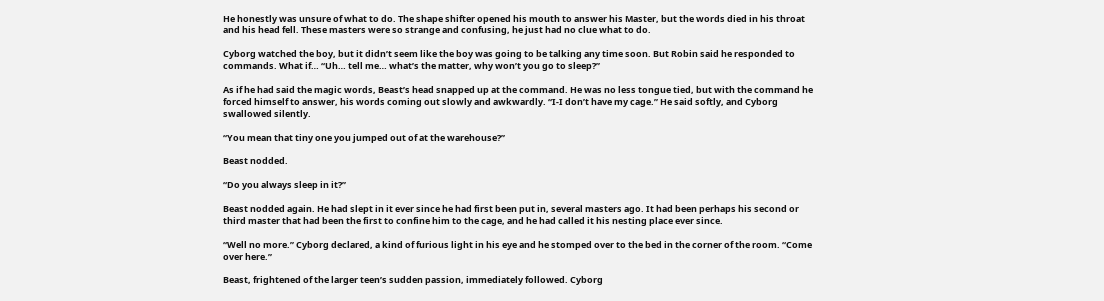He honestly was unsure of what to do. The shape shifter opened his mouth to answer his Master, but the words died in his throat and his head fell. These masters were so strange and confusing, he just had no clue what to do.

Cyborg watched the boy, but it didn’t seem like the boy was going to be talking any time soon. But Robin said he responded to commands. What if… “Uh… tell me… what’s the matter, why won’t you go to sleep?”

As if he had said the magic words, Beast’s head snapped up at the command. He was no less tongue tied, but with the command he forced himself to answer, his words coming out slowly and awkwardly. “I-I don’t have my cage.” He said softly, and Cyborg swallowed silently.

“You mean that tiny one you jumped out of at the warehouse?”

Beast nodded.

“Do you always sleep in it?”

Beast nodded again. He had slept in it ever since he had first been put in, several masters ago. It had been perhaps his second or third master that had been the first to confine him to the cage, and he had called it his nesting place ever since.

“Well no more.” Cyborg declared, a kind of furious light in his eye and he stomped over to the bed in the corner of the room. “Come over here.”

Beast, frightened of the larger teen’s sudden passion, immediately followed. Cyborg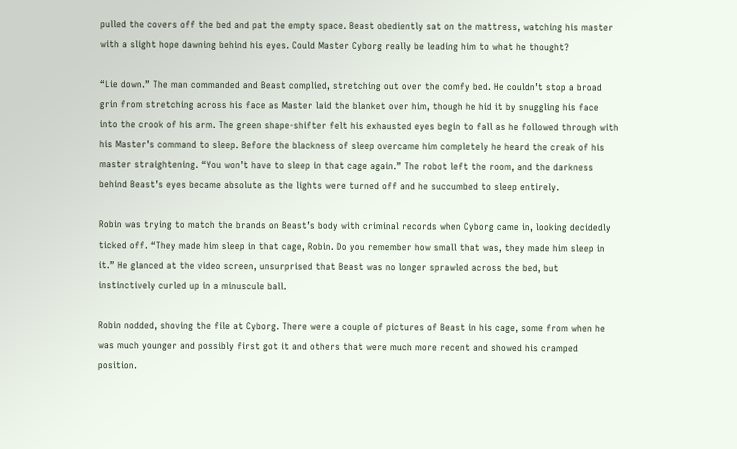pulled the covers off the bed and pat the empty space. Beast obediently sat on the mattress, watching his master with a slight hope dawning behind his eyes. Could Master Cyborg really be leading him to what he thought?

“Lie down.” The man commanded and Beast complied, stretching out over the comfy bed. He couldn’t stop a broad grin from stretching across his face as Master laid the blanket over him, though he hid it by snuggling his face into the crook of his arm. The green shape-shifter felt his exhausted eyes begin to fall as he followed through with his Master’s command to sleep. Before the blackness of sleep overcame him completely he heard the creak of his master straightening. “You won’t have to sleep in that cage again.” The robot left the room, and the darkness behind Beast’s eyes became absolute as the lights were turned off and he succumbed to sleep entirely.

Robin was trying to match the brands on Beast’s body with criminal records when Cyborg came in, looking decidedly ticked off. “They made him sleep in that cage, Robin. Do you remember how small that was, they made him sleep in it.” He glanced at the video screen, unsurprised that Beast was no longer sprawled across the bed, but instinctively curled up in a minuscule ball.

Robin nodded, shoving the file at Cyborg. There were a couple of pictures of Beast in his cage, some from when he was much younger and possibly first got it and others that were much more recent and showed his cramped position.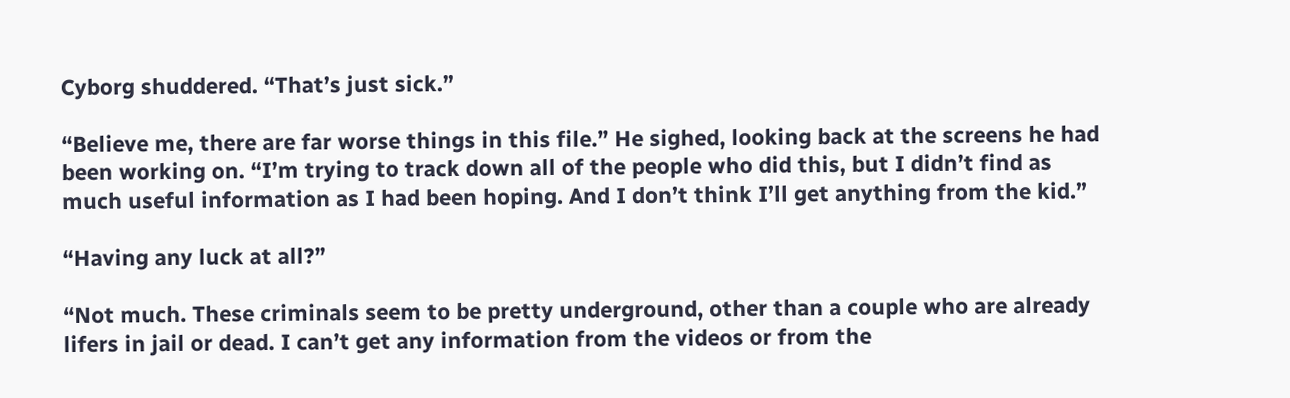Cyborg shuddered. “That’s just sick.”

“Believe me, there are far worse things in this file.” He sighed, looking back at the screens he had been working on. “I’m trying to track down all of the people who did this, but I didn’t find as much useful information as I had been hoping. And I don’t think I’ll get anything from the kid.”

“Having any luck at all?”

“Not much. These criminals seem to be pretty underground, other than a couple who are already lifers in jail or dead. I can’t get any information from the videos or from the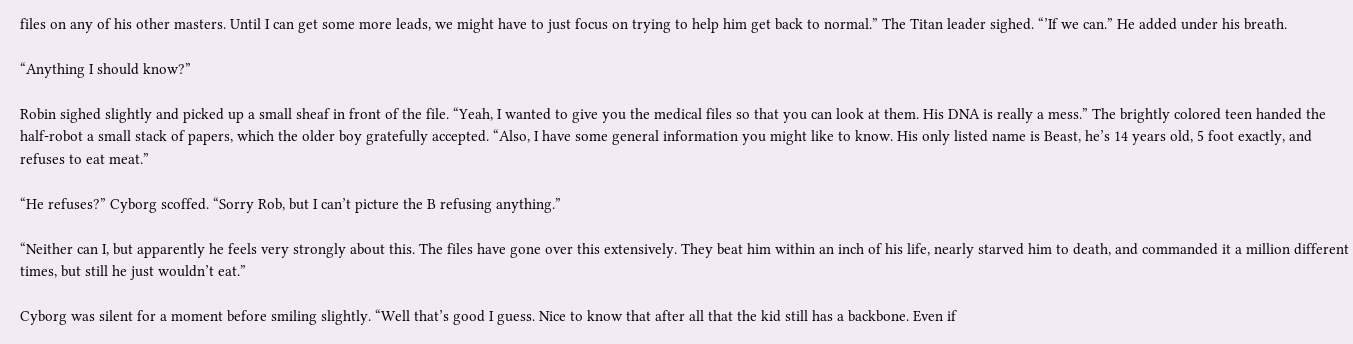files on any of his other masters. Until I can get some more leads, we might have to just focus on trying to help him get back to normal.” The Titan leader sighed. “’If we can.” He added under his breath.

“Anything I should know?”

Robin sighed slightly and picked up a small sheaf in front of the file. “Yeah, I wanted to give you the medical files so that you can look at them. His DNA is really a mess.” The brightly colored teen handed the half-robot a small stack of papers, which the older boy gratefully accepted. “Also, I have some general information you might like to know. His only listed name is Beast, he’s 14 years old, 5 foot exactly, and refuses to eat meat.”

“He refuses?” Cyborg scoffed. “Sorry Rob, but I can’t picture the B refusing anything.”

“Neither can I, but apparently he feels very strongly about this. The files have gone over this extensively. They beat him within an inch of his life, nearly starved him to death, and commanded it a million different times, but still he just wouldn’t eat.”

Cyborg was silent for a moment before smiling slightly. “Well that’s good I guess. Nice to know that after all that the kid still has a backbone. Even if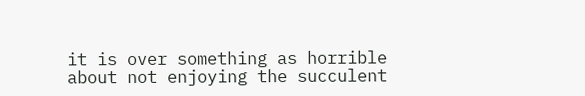it is over something as horrible about not enjoying the succulent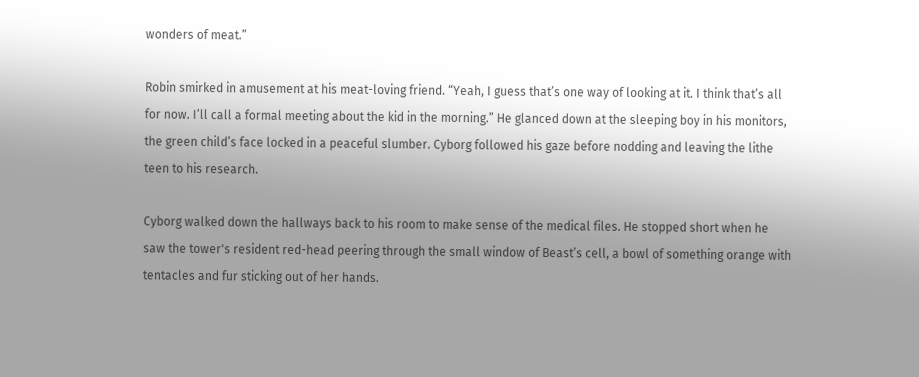wonders of meat.”

Robin smirked in amusement at his meat-loving friend. “Yeah, I guess that’s one way of looking at it. I think that’s all for now. I’ll call a formal meeting about the kid in the morning.” He glanced down at the sleeping boy in his monitors, the green child’s face locked in a peaceful slumber. Cyborg followed his gaze before nodding and leaving the lithe teen to his research.

Cyborg walked down the hallways back to his room to make sense of the medical files. He stopped short when he saw the tower's resident red-head peering through the small window of Beast’s cell, a bowl of something orange with tentacles and fur sticking out of her hands.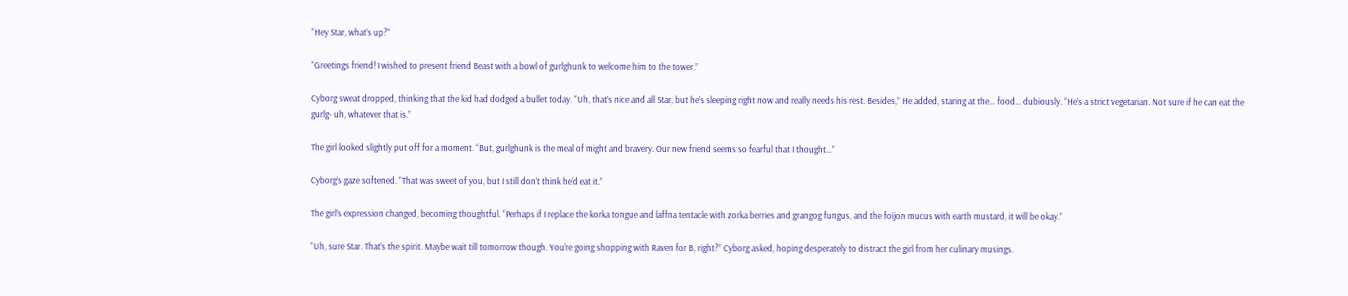“Hey Star, what’s up?”

“Greetings friend! I wished to present friend Beast with a bowl of gurlghunk to welcome him to the tower.”

Cyborg sweat dropped, thinking that the kid had dodged a bullet today. “Uh, that’s nice and all Star, but he’s sleeping right now and really needs his rest. Besides,” He added, staring at the… food… dubiously. “He’s a strict vegetarian. Not sure if he can eat the gurlg- uh, whatever that is.”

The girl looked slightly put off for a moment. “But, gurlghunk is the meal of might and bravery. Our new friend seems so fearful that I thought…”

Cyborg’s gaze softened. “That was sweet of you, but I still don’t think he’d eat it.”

The girl’s expression changed, becoming thoughtful. “Perhaps if I replace the korka tongue and laffna tentacle with zorka berries and grangog fungus, and the foijon mucus with earth mustard, it will be okay.”

“Uh, sure Star. That’s the spirit. Maybe wait till tomorrow though. You’re going shopping with Raven for B, right?” Cyborg asked, hoping desperately to distract the girl from her culinary musings.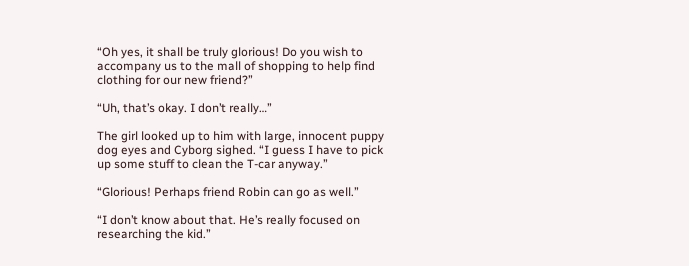“Oh yes, it shall be truly glorious! Do you wish to accompany us to the mall of shopping to help find clothing for our new friend?”

“Uh, that’s okay. I don’t really…”

The girl looked up to him with large, innocent puppy dog eyes and Cyborg sighed. “I guess I have to pick up some stuff to clean the T-car anyway.”

“Glorious! Perhaps friend Robin can go as well.”

“I don’t know about that. He’s really focused on researching the kid.”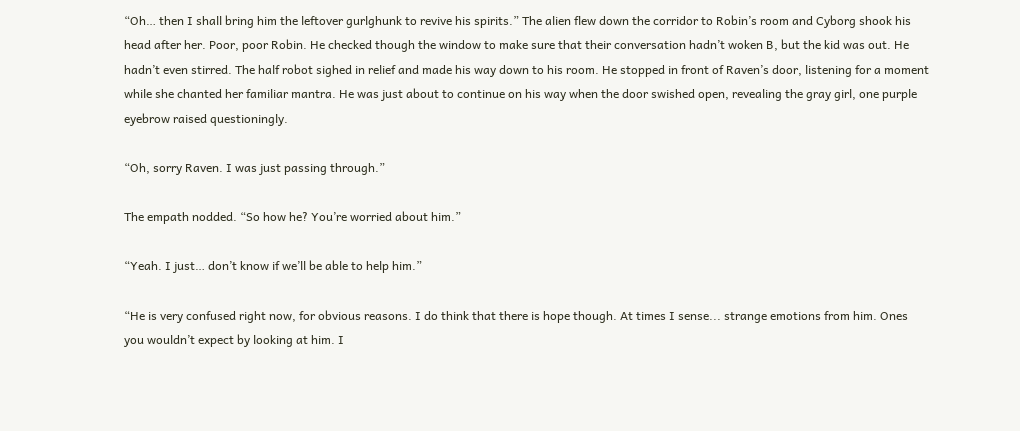“Oh… then I shall bring him the leftover gurlghunk to revive his spirits.” The alien flew down the corridor to Robin’s room and Cyborg shook his head after her. Poor, poor Robin. He checked though the window to make sure that their conversation hadn’t woken B, but the kid was out. He hadn’t even stirred. The half robot sighed in relief and made his way down to his room. He stopped in front of Raven’s door, listening for a moment while she chanted her familiar mantra. He was just about to continue on his way when the door swished open, revealing the gray girl, one purple eyebrow raised questioningly.

“Oh, sorry Raven. I was just passing through.”

The empath nodded. “So how he? You’re worried about him.”

“Yeah. I just… don’t know if we’ll be able to help him.”

“He is very confused right now, for obvious reasons. I do think that there is hope though. At times I sense... strange emotions from him. Ones you wouldn’t expect by looking at him. I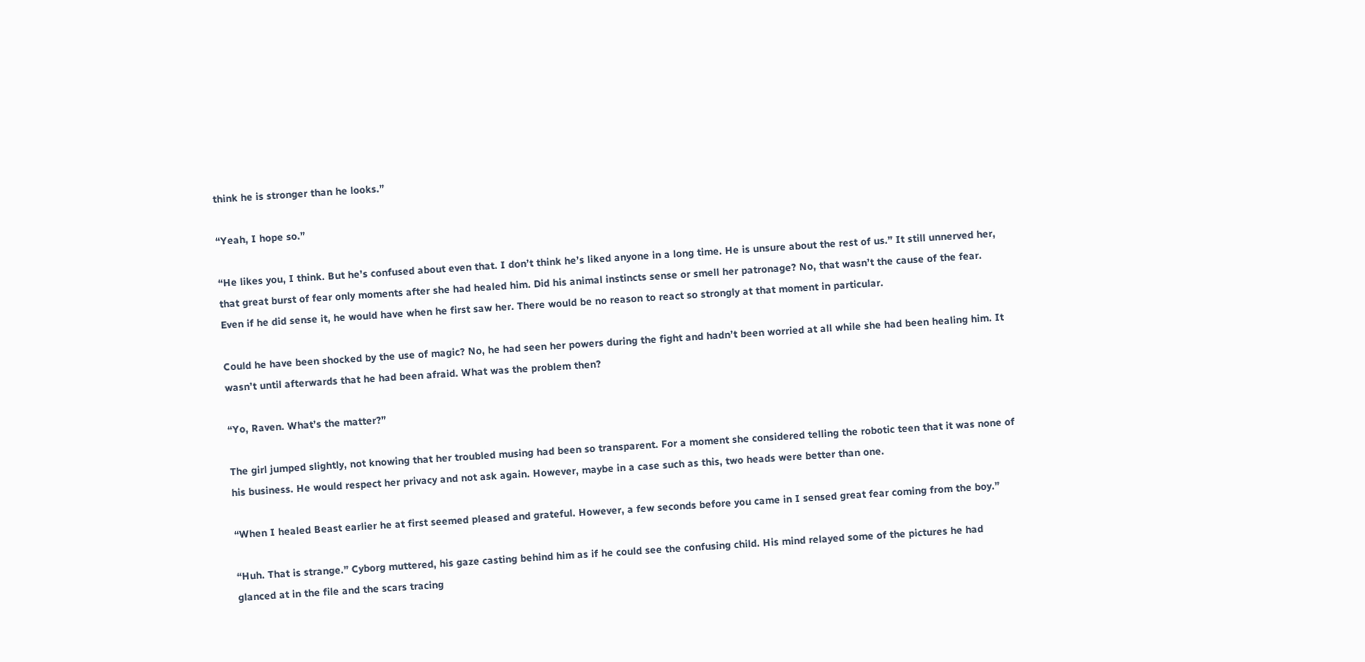think he is stronger than he looks.”

“Yeah, I hope so.”

“He likes you, I think. But he’s confused about even that. I don’t think he’s liked anyone in a long time. He is unsure about the rest of us.” It still unnerved her, that great burst of fear only moments after she had healed him. Did his animal instincts sense or smell her patronage? No, that wasn’t the cause of the fear. Even if he did sense it, he would have when he first saw her. There would be no reason to react so strongly at that moment in particular.

Could he have been shocked by the use of magic? No, he had seen her powers during the fight and hadn’t been worried at all while she had been healing him. It wasn’t until afterwards that he had been afraid. What was the problem then?

“Yo, Raven. What’s the matter?”

The girl jumped slightly, not knowing that her troubled musing had been so transparent. For a moment she considered telling the robotic teen that it was none of his business. He would respect her privacy and not ask again. However, maybe in a case such as this, two heads were better than one.

“When I healed Beast earlier he at first seemed pleased and grateful. However, a few seconds before you came in I sensed great fear coming from the boy.”

“Huh. That is strange.” Cyborg muttered, his gaze casting behind him as if he could see the confusing child. His mind relayed some of the pictures he had glanced at in the file and the scars tracing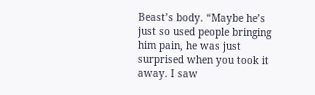Beast’s body. “Maybe he’s just so used people bringing him pain, he was just surprised when you took it away. I saw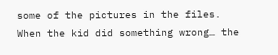some of the pictures in the files. When the kid did something wrong… the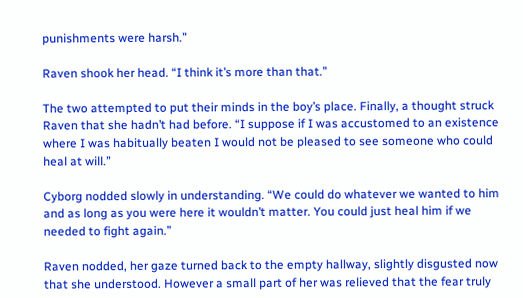punishments were harsh.”

Raven shook her head. “I think it’s more than that.”

The two attempted to put their minds in the boy’s place. Finally, a thought struck Raven that she hadn’t had before. “I suppose if I was accustomed to an existence where I was habitually beaten I would not be pleased to see someone who could heal at will.”

Cyborg nodded slowly in understanding. “We could do whatever we wanted to him and as long as you were here it wouldn’t matter. You could just heal him if we needed to fight again.”

Raven nodded, her gaze turned back to the empty hallway, slightly disgusted now that she understood. However a small part of her was relieved that the fear truly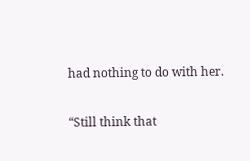had nothing to do with her.

“Still think that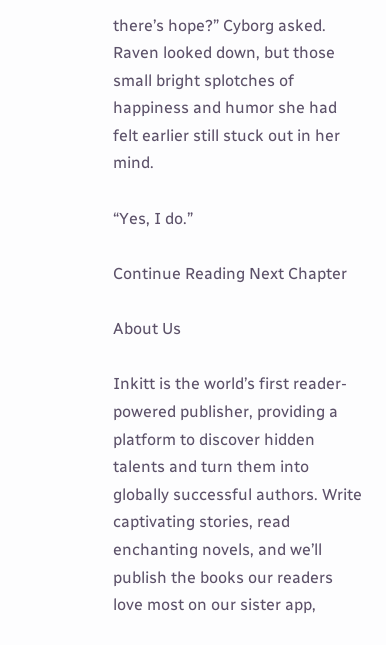there’s hope?” Cyborg asked. Raven looked down, but those small bright splotches of happiness and humor she had felt earlier still stuck out in her mind.

“Yes, I do.”

Continue Reading Next Chapter

About Us

Inkitt is the world’s first reader-powered publisher, providing a platform to discover hidden talents and turn them into globally successful authors. Write captivating stories, read enchanting novels, and we’ll publish the books our readers love most on our sister app,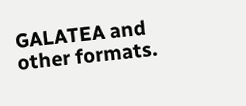GALATEA and other formats.